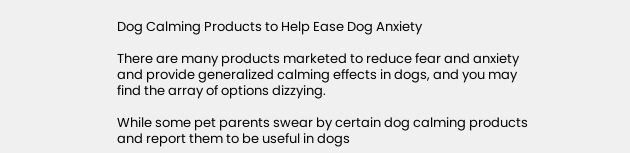Dog Calming Products to Help Ease Dog Anxiety

There are many products marketed to reduce fear and anxiety and provide generalized calming effects in dogs, and you may find the array of options dizzying.

While some pet parents swear by certain dog calming products and report them to be useful in dogs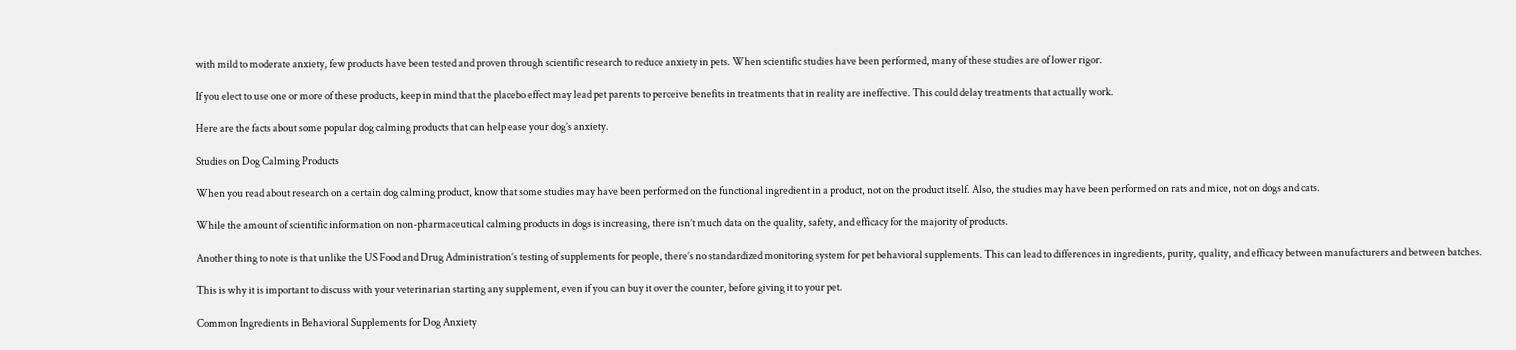with mild to moderate anxiety, few products have been tested and proven through scientific research to reduce anxiety in pets. When scientific studies have been performed, many of these studies are of lower rigor.

If you elect to use one or more of these products, keep in mind that the placebo effect may lead pet parents to perceive benefits in treatments that in reality are ineffective. This could delay treatments that actually work.

Here are the facts about some popular dog calming products that can help ease your dog’s anxiety.

Studies on Dog Calming Products

When you read about research on a certain dog calming product, know that some studies may have been performed on the functional ingredient in a product, not on the product itself. Also, the studies may have been performed on rats and mice, not on dogs and cats.

While the amount of scientific information on non-pharmaceutical calming products in dogs is increasing, there isn’t much data on the quality, safety, and efficacy for the majority of products.

Another thing to note is that unlike the US Food and Drug Administration’s testing of supplements for people, there’s no standardized monitoring system for pet behavioral supplements. This can lead to differences in ingredients, purity, quality, and efficacy between manufacturers and between batches.

This is why it is important to discuss with your veterinarian starting any supplement, even if you can buy it over the counter, before giving it to your pet.

Common Ingredients in Behavioral Supplements for Dog Anxiety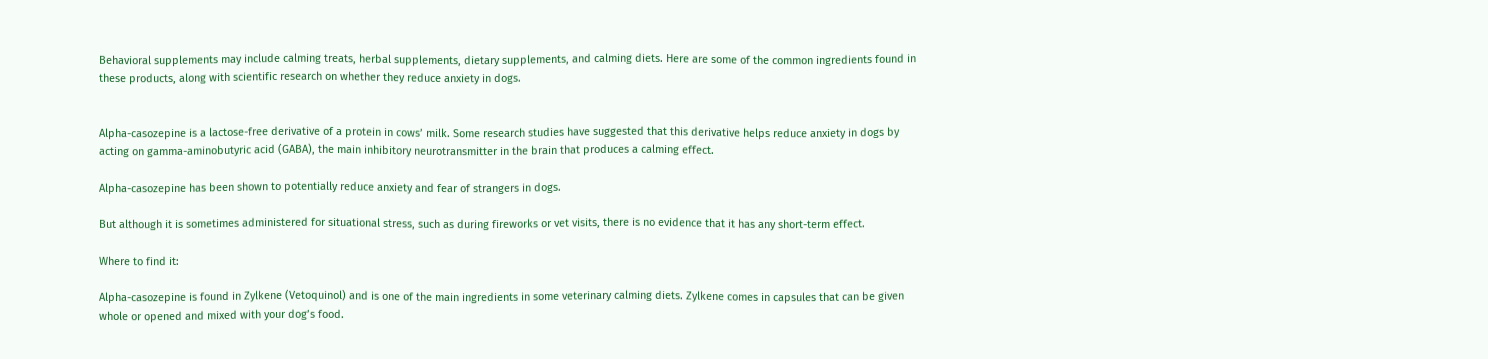Behavioral supplements may include calming treats, herbal supplements, dietary supplements, and calming diets. Here are some of the common ingredients found in these products, along with scientific research on whether they reduce anxiety in dogs.


Alpha-casozepine is a lactose-free derivative of a protein in cows’ milk. Some research studies have suggested that this derivative helps reduce anxiety in dogs by acting on gamma-aminobutyric acid (GABA), the main inhibitory neurotransmitter in the brain that produces a calming effect.

Alpha-casozepine has been shown to potentially reduce anxiety and fear of strangers in dogs.

But although it is sometimes administered for situational stress, such as during fireworks or vet visits, there is no evidence that it has any short-term effect.

Where to find it:

Alpha-casozepine is found in Zylkene (Vetoquinol) and is one of the main ingredients in some veterinary calming diets. Zylkene comes in capsules that can be given whole or opened and mixed with your dog’s food.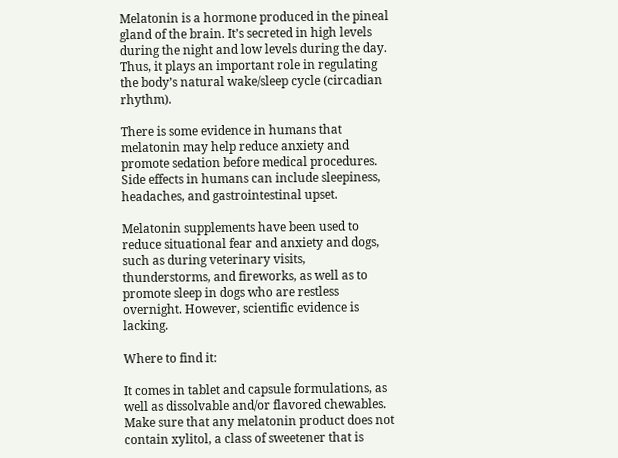Melatonin is a hormone produced in the pineal gland of the brain. It’s secreted in high levels during the night and low levels during the day. Thus, it plays an important role in regulating the body’s natural wake/sleep cycle (circadian rhythm).

There is some evidence in humans that melatonin may help reduce anxiety and promote sedation before medical procedures. Side effects in humans can include sleepiness, headaches, and gastrointestinal upset.

Melatonin supplements have been used to reduce situational fear and anxiety and dogs, such as during veterinary visits, thunderstorms, and fireworks, as well as to promote sleep in dogs who are restless overnight. However, scientific evidence is lacking.

Where to find it:

It comes in tablet and capsule formulations, as well as dissolvable and/or flavored chewables. Make sure that any melatonin product does not contain xylitol, a class of sweetener that is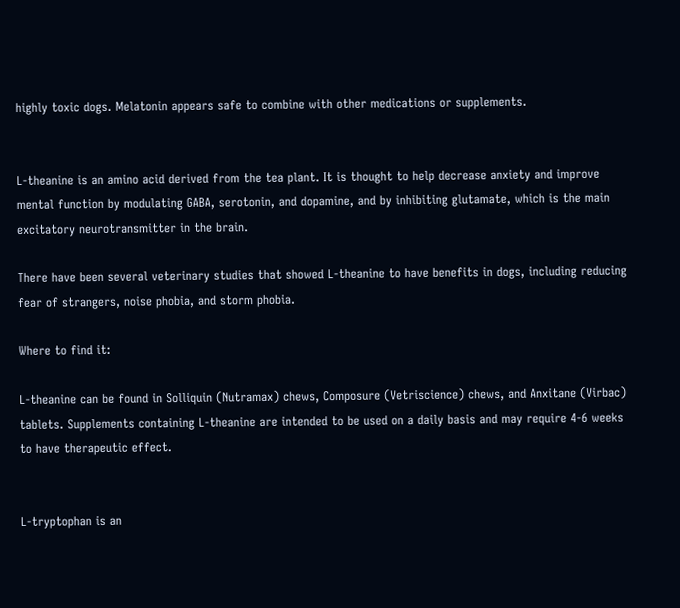highly toxic dogs. Melatonin appears safe to combine with other medications or supplements.


L-theanine is an amino acid derived from the tea plant. It is thought to help decrease anxiety and improve mental function by modulating GABA, serotonin, and dopamine, and by inhibiting glutamate, which is the main excitatory neurotransmitter in the brain.

There have been several veterinary studies that showed L-theanine to have benefits in dogs, including reducing fear of strangers, noise phobia, and storm phobia.

Where to find it:

L-theanine can be found in Solliquin (Nutramax) chews, Composure (Vetriscience) chews, and Anxitane (Virbac) tablets. Supplements containing L-theanine are intended to be used on a daily basis and may require 4-6 weeks to have therapeutic effect.


L-tryptophan is an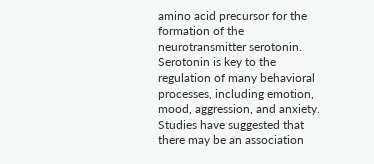amino acid precursor for the formation of the neurotransmitter serotonin. Serotonin is key to the regulation of many behavioral processes, including emotion, mood, aggression, and anxiety. Studies have suggested that there may be an association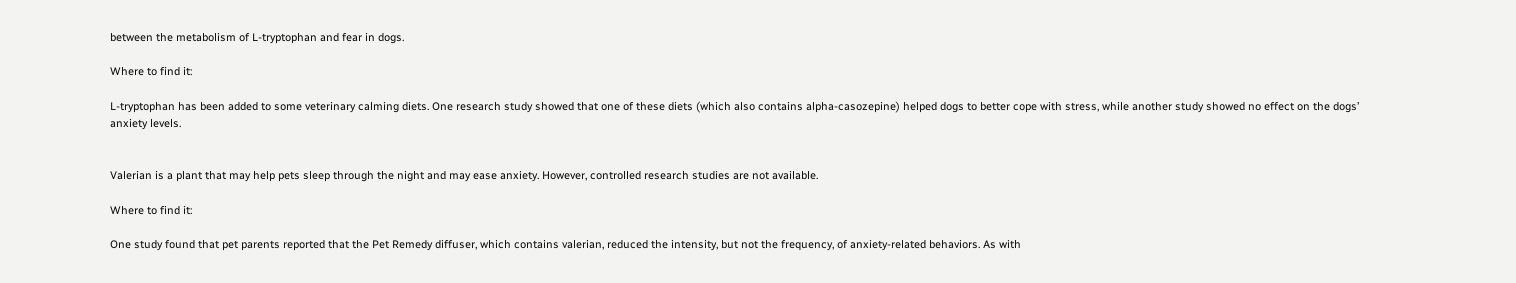between the metabolism of L-tryptophan and fear in dogs.

Where to find it:

L-tryptophan has been added to some veterinary calming diets. One research study showed that one of these diets (which also contains alpha-casozepine) helped dogs to better cope with stress, while another study showed no effect on the dogs’ anxiety levels.


Valerian is a plant that may help pets sleep through the night and may ease anxiety. However, controlled research studies are not available.

Where to find it:

One study found that pet parents reported that the Pet Remedy diffuser, which contains valerian, reduced the intensity, but not the frequency, of anxiety-related behaviors. As with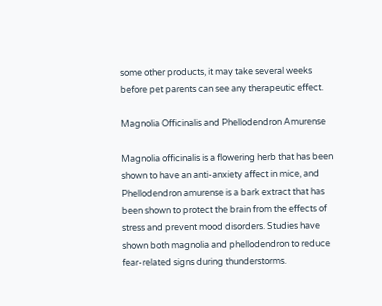some other products, it may take several weeks before pet parents can see any therapeutic effect.

Magnolia Officinalis and Phellodendron Amurense

Magnolia officinalis is a flowering herb that has been shown to have an anti-anxiety affect in mice, and Phellodendron amurense is a bark extract that has been shown to protect the brain from the effects of stress and prevent mood disorders. Studies have shown both magnolia and phellodendron to reduce fear-related signs during thunderstorms.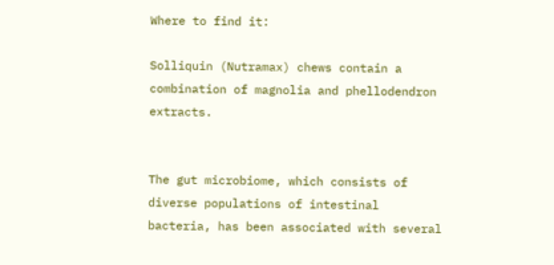Where to find it:

Solliquin (Nutramax) chews contain a combination of magnolia and phellodendron extracts.


The gut microbiome, which consists of diverse populations of intestinal bacteria, has been associated with several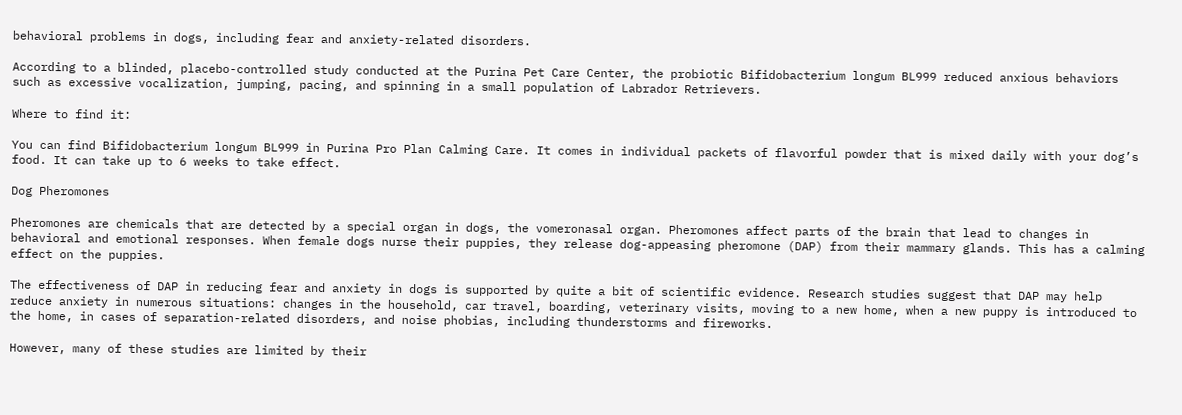behavioral problems in dogs, including fear and anxiety-related disorders.

According to a blinded, placebo-controlled study conducted at the Purina Pet Care Center, the probiotic Bifidobacterium longum BL999 reduced anxious behaviors such as excessive vocalization, jumping, pacing, and spinning in a small population of Labrador Retrievers.

Where to find it:

You can find Bifidobacterium longum BL999 in Purina Pro Plan Calming Care. It comes in individual packets of flavorful powder that is mixed daily with your dog’s food. It can take up to 6 weeks to take effect.

Dog Pheromones

Pheromones are chemicals that are detected by a special organ in dogs, the vomeronasal organ. Pheromones affect parts of the brain that lead to changes in behavioral and emotional responses. When female dogs nurse their puppies, they release dog-appeasing pheromone (DAP) from their mammary glands. This has a calming effect on the puppies.

The effectiveness of DAP in reducing fear and anxiety in dogs is supported by quite a bit of scientific evidence. Research studies suggest that DAP may help reduce anxiety in numerous situations: changes in the household, car travel, boarding, veterinary visits, moving to a new home, when a new puppy is introduced to the home, in cases of separation-related disorders, and noise phobias, including thunderstorms and fireworks.

However, many of these studies are limited by their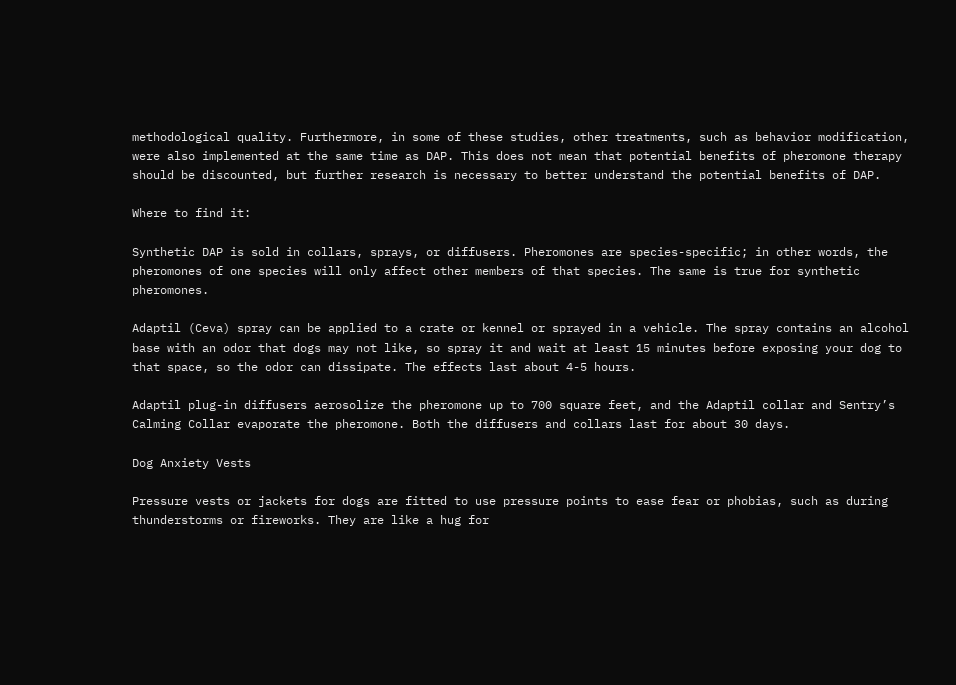methodological quality. Furthermore, in some of these studies, other treatments, such as behavior modification, were also implemented at the same time as DAP. This does not mean that potential benefits of pheromone therapy should be discounted, but further research is necessary to better understand the potential benefits of DAP.

Where to find it:

Synthetic DAP is sold in collars, sprays, or diffusers. Pheromones are species-specific; in other words, the pheromones of one species will only affect other members of that species. The same is true for synthetic pheromones.

Adaptil (Ceva) spray can be applied to a crate or kennel or sprayed in a vehicle. The spray contains an alcohol base with an odor that dogs may not like, so spray it and wait at least 15 minutes before exposing your dog to that space, so the odor can dissipate. The effects last about 4-5 hours.

Adaptil plug-in diffusers aerosolize the pheromone up to 700 square feet, and the Adaptil collar and Sentry’s Calming Collar evaporate the pheromone. Both the diffusers and collars last for about 30 days.

Dog Anxiety Vests

Pressure vests or jackets for dogs are fitted to use pressure points to ease fear or phobias, such as during thunderstorms or fireworks. They are like a hug for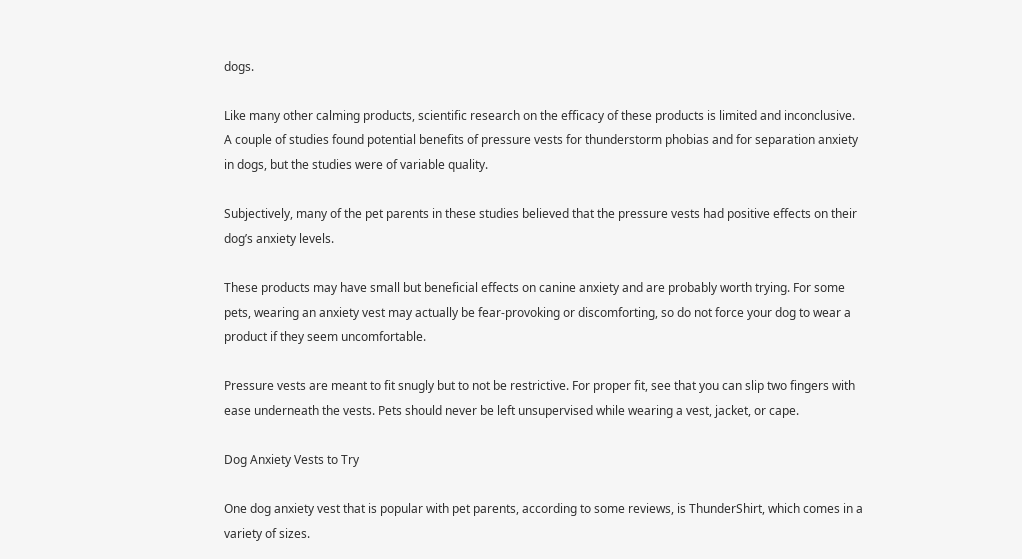dogs.

Like many other calming products, scientific research on the efficacy of these products is limited and inconclusive. A couple of studies found potential benefits of pressure vests for thunderstorm phobias and for separation anxiety in dogs, but the studies were of variable quality.

Subjectively, many of the pet parents in these studies believed that the pressure vests had positive effects on their dog’s anxiety levels.

These products may have small but beneficial effects on canine anxiety and are probably worth trying. For some pets, wearing an anxiety vest may actually be fear-provoking or discomforting, so do not force your dog to wear a product if they seem uncomfortable.

Pressure vests are meant to fit snugly but to not be restrictive. For proper fit, see that you can slip two fingers with ease underneath the vests. Pets should never be left unsupervised while wearing a vest, jacket, or cape.

Dog Anxiety Vests to Try

One dog anxiety vest that is popular with pet parents, according to some reviews, is ThunderShirt, which comes in a variety of sizes.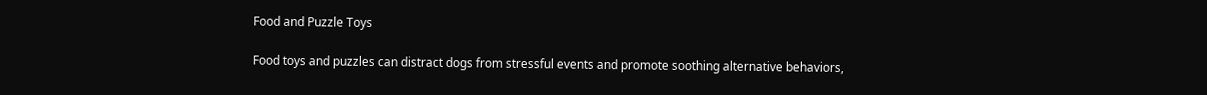Food and Puzzle Toys

Food toys and puzzles can distract dogs from stressful events and promote soothing alternative behaviors,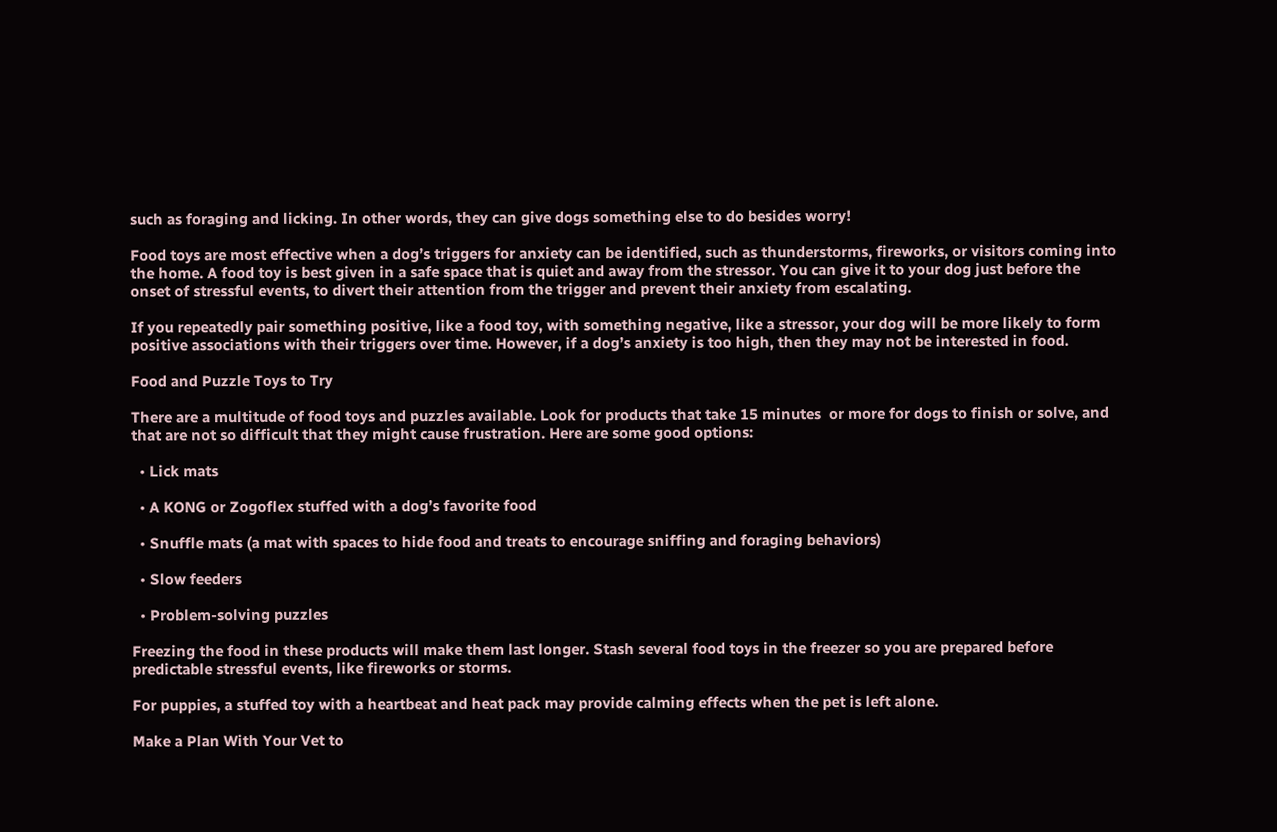such as foraging and licking. In other words, they can give dogs something else to do besides worry!

Food toys are most effective when a dog’s triggers for anxiety can be identified, such as thunderstorms, fireworks, or visitors coming into the home. A food toy is best given in a safe space that is quiet and away from the stressor. You can give it to your dog just before the onset of stressful events, to divert their attention from the trigger and prevent their anxiety from escalating.

If you repeatedly pair something positive, like a food toy, with something negative, like a stressor, your dog will be more likely to form positive associations with their triggers over time. However, if a dog’s anxiety is too high, then they may not be interested in food.

Food and Puzzle Toys to Try

There are a multitude of food toys and puzzles available. Look for products that take 15 minutes  or more for dogs to finish or solve, and that are not so difficult that they might cause frustration. Here are some good options:

  • Lick mats

  • A KONG or Zogoflex stuffed with a dog’s favorite food

  • Snuffle mats (a mat with spaces to hide food and treats to encourage sniffing and foraging behaviors)

  • Slow feeders

  • Problem-solving puzzles

Freezing the food in these products will make them last longer. Stash several food toys in the freezer so you are prepared before predictable stressful events, like fireworks or storms.

For puppies, a stuffed toy with a heartbeat and heat pack may provide calming effects when the pet is left alone.

Make a Plan With Your Vet to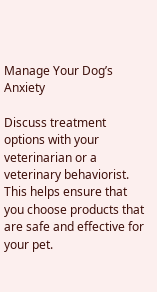Manage Your Dog’s Anxiety

Discuss treatment options with your veterinarian or a veterinary behaviorist. This helps ensure that you choose products that are safe and effective for your pet.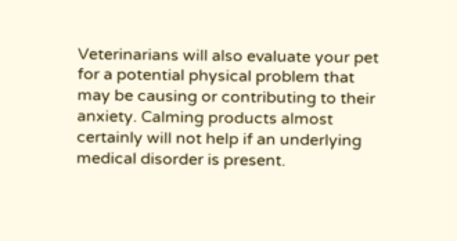Veterinarians will also evaluate your pet for a potential physical problem that may be causing or contributing to their anxiety. Calming products almost certainly will not help if an underlying medical disorder is present.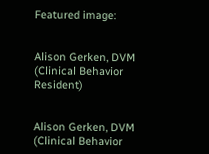Featured image:


Alison Gerken, DVM (Clinical Behavior Resident)


Alison Gerken, DVM (Clinical Behavior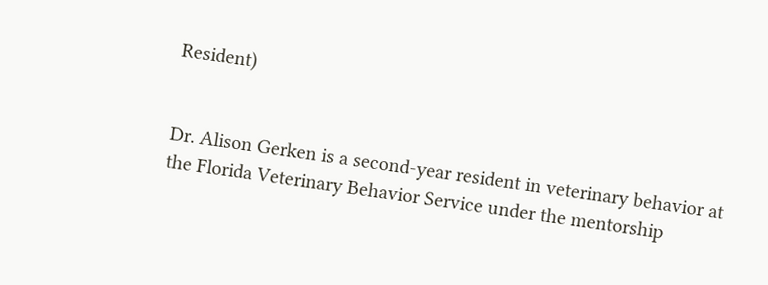Resident)


Dr. Alison Gerken is a second-year resident in veterinary behavior at the Florida Veterinary Behavior Service under the mentorship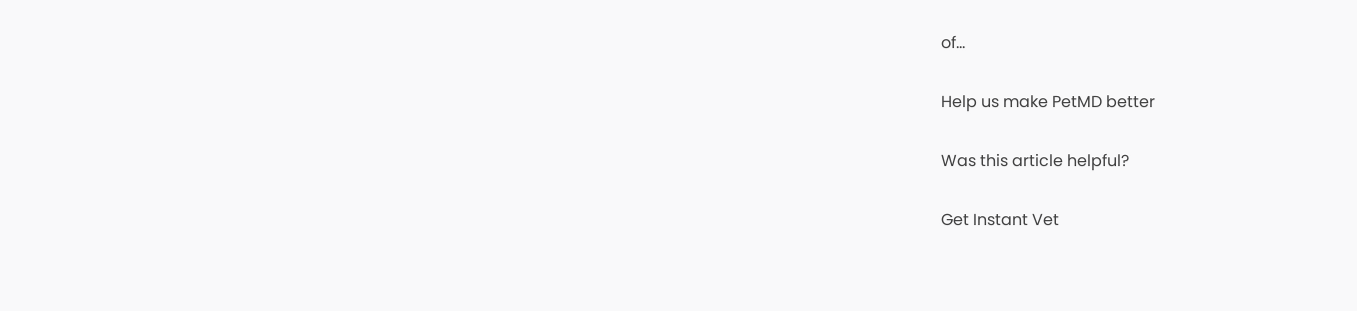of...

Help us make PetMD better

Was this article helpful?

Get Instant Vet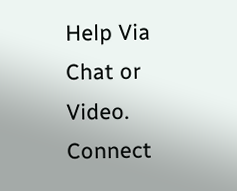Help Via Chat or Video. Connect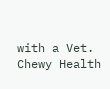with a Vet. Chewy Health